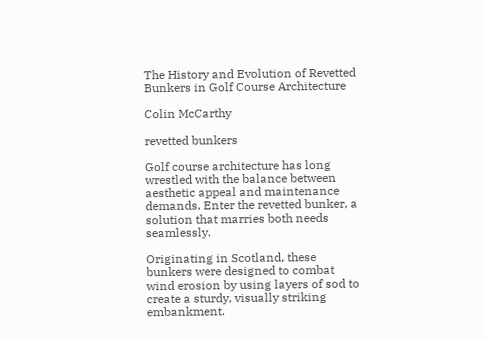The History and Evolution of Revetted Bunkers in Golf Course Architecture

Colin McCarthy

revetted bunkers

Golf course architecture has long wrestled with the balance between aesthetic appeal and maintenance demands. Enter the revetted bunker, a solution that marries both needs seamlessly.

Originating in Scotland, these bunkers were designed to combat wind erosion by using layers of sod to create a sturdy, visually striking embankment.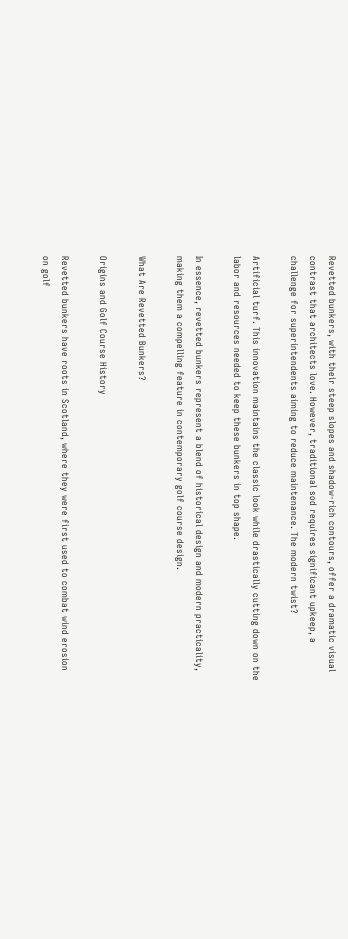Revetted bunkers, with their steep slopes and shadow-rich contours, offer a dramatic visual contrast that architects love. However, traditional sod requires significant upkeep, a challenge for superintendents aiming to reduce maintenance. The modern twist?

Artificial turf. This innovation maintains the classic look while drastically cutting down on the labor and resources needed to keep these bunkers in top shape.

In essence, revetted bunkers represent a blend of historical design and modern practicality, making them a compelling feature in contemporary golf course design.

What Are Revetted Bunkers?

Origins and Golf Course History

Revetted bunkers have roots in Scotland, where they were first used to combat wind erosion on golf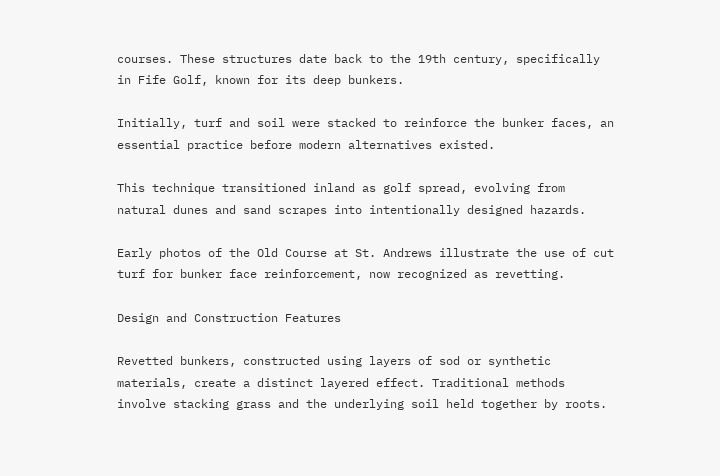courses. These structures date back to the 19th century, specifically in Fife Golf, known for its deep bunkers.

Initially, turf and soil were stacked to reinforce the bunker faces, an essential practice before modern alternatives existed.

This technique transitioned inland as golf spread, evolving from natural dunes and sand scrapes into intentionally designed hazards.

Early photos of the Old Course at St. Andrews illustrate the use of cut turf for bunker face reinforcement, now recognized as revetting.

Design and Construction Features

Revetted bunkers, constructed using layers of sod or synthetic materials, create a distinct layered effect. Traditional methods involve stacking grass and the underlying soil held together by roots.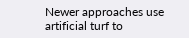Newer approaches use artificial turf to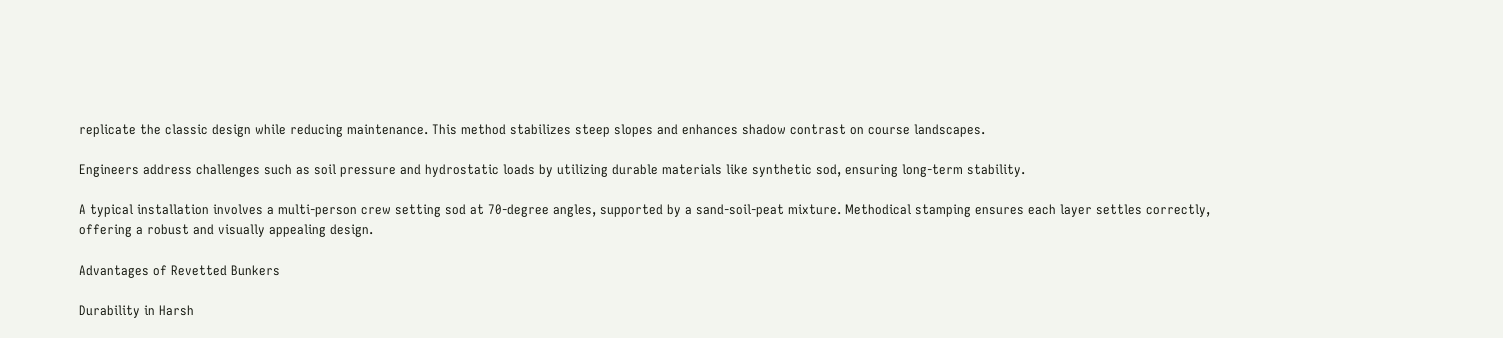replicate the classic design while reducing maintenance. This method stabilizes steep slopes and enhances shadow contrast on course landscapes.

Engineers address challenges such as soil pressure and hydrostatic loads by utilizing durable materials like synthetic sod, ensuring long-term stability.

A typical installation involves a multi-person crew setting sod at 70-degree angles, supported by a sand-soil-peat mixture. Methodical stamping ensures each layer settles correctly, offering a robust and visually appealing design.

Advantages of Revetted Bunkers

Durability in Harsh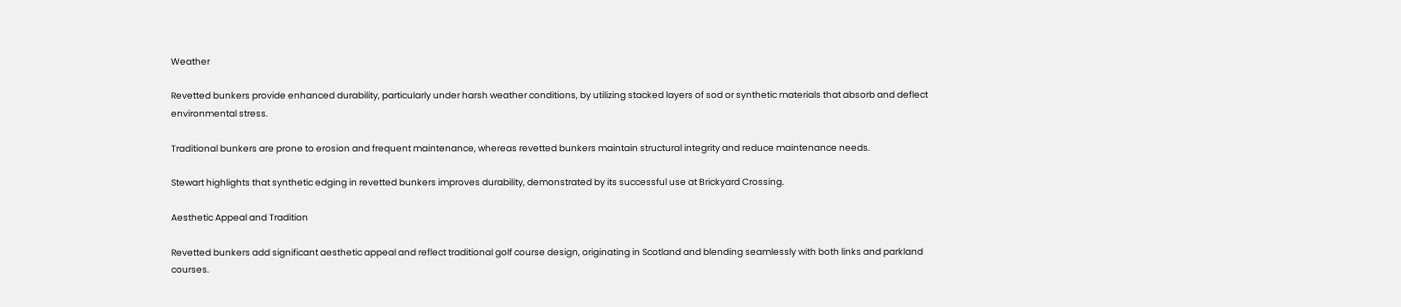Weather

Revetted bunkers provide enhanced durability, particularly under harsh weather conditions, by utilizing stacked layers of sod or synthetic materials that absorb and deflect environmental stress.

Traditional bunkers are prone to erosion and frequent maintenance, whereas revetted bunkers maintain structural integrity and reduce maintenance needs.

Stewart highlights that synthetic edging in revetted bunkers improves durability, demonstrated by its successful use at Brickyard Crossing.

Aesthetic Appeal and Tradition

Revetted bunkers add significant aesthetic appeal and reflect traditional golf course design, originating in Scotland and blending seamlessly with both links and parkland courses.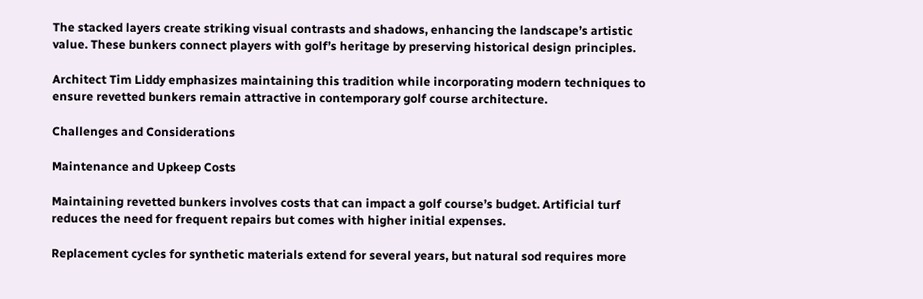The stacked layers create striking visual contrasts and shadows, enhancing the landscape’s artistic value. These bunkers connect players with golf’s heritage by preserving historical design principles.

Architect Tim Liddy emphasizes maintaining this tradition while incorporating modern techniques to ensure revetted bunkers remain attractive in contemporary golf course architecture.

Challenges and Considerations

Maintenance and Upkeep Costs

Maintaining revetted bunkers involves costs that can impact a golf course’s budget. Artificial turf reduces the need for frequent repairs but comes with higher initial expenses.

Replacement cycles for synthetic materials extend for several years, but natural sod requires more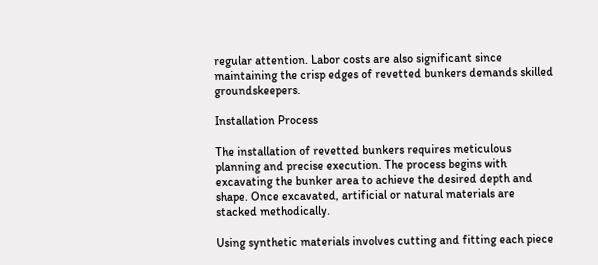regular attention. Labor costs are also significant since maintaining the crisp edges of revetted bunkers demands skilled groundskeepers.

Installation Process

The installation of revetted bunkers requires meticulous planning and precise execution. The process begins with excavating the bunker area to achieve the desired depth and shape. Once excavated, artificial or natural materials are stacked methodically.

Using synthetic materials involves cutting and fitting each piece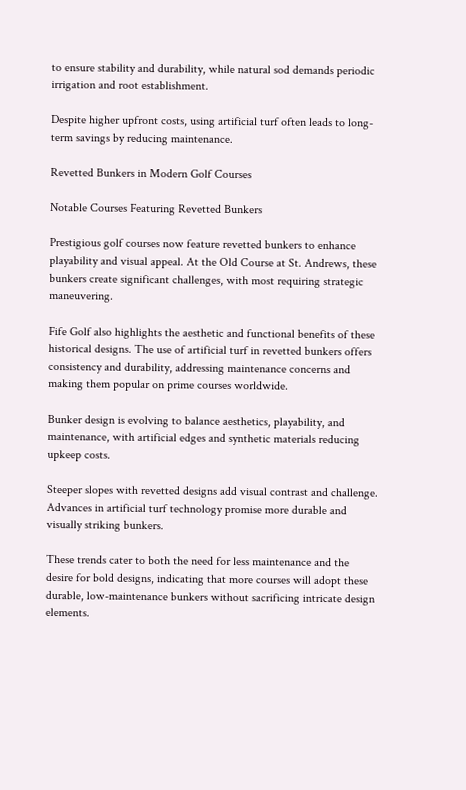to ensure stability and durability, while natural sod demands periodic irrigation and root establishment.

Despite higher upfront costs, using artificial turf often leads to long-term savings by reducing maintenance.

Revetted Bunkers in Modern Golf Courses

Notable Courses Featuring Revetted Bunkers

Prestigious golf courses now feature revetted bunkers to enhance playability and visual appeal. At the Old Course at St. Andrews, these bunkers create significant challenges, with most requiring strategic maneuvering.

Fife Golf also highlights the aesthetic and functional benefits of these historical designs. The use of artificial turf in revetted bunkers offers consistency and durability, addressing maintenance concerns and making them popular on prime courses worldwide.

Bunker design is evolving to balance aesthetics, playability, and maintenance, with artificial edges and synthetic materials reducing upkeep costs.

Steeper slopes with revetted designs add visual contrast and challenge. Advances in artificial turf technology promise more durable and visually striking bunkers.

These trends cater to both the need for less maintenance and the desire for bold designs, indicating that more courses will adopt these durable, low-maintenance bunkers without sacrificing intricate design elements.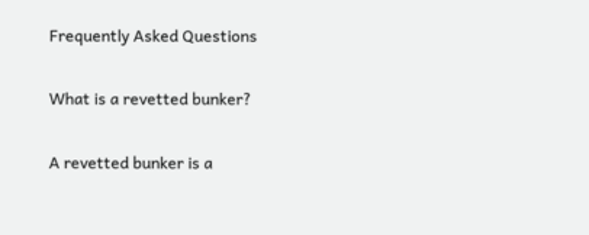Frequently Asked Questions

What is a revetted bunker?

A revetted bunker is a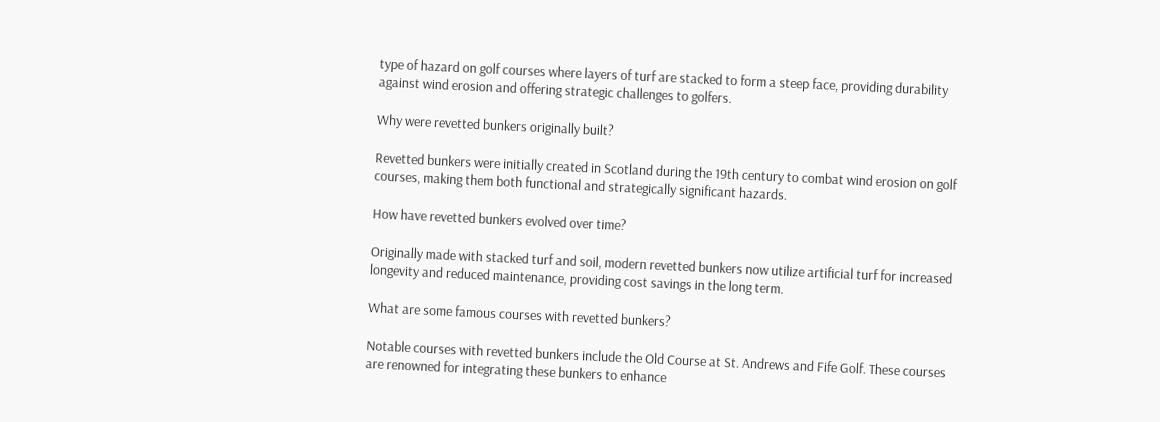type of hazard on golf courses where layers of turf are stacked to form a steep face, providing durability against wind erosion and offering strategic challenges to golfers.

Why were revetted bunkers originally built?

Revetted bunkers were initially created in Scotland during the 19th century to combat wind erosion on golf courses, making them both functional and strategically significant hazards.

How have revetted bunkers evolved over time?

Originally made with stacked turf and soil, modern revetted bunkers now utilize artificial turf for increased longevity and reduced maintenance, providing cost savings in the long term.

What are some famous courses with revetted bunkers?

Notable courses with revetted bunkers include the Old Course at St. Andrews and Fife Golf. These courses are renowned for integrating these bunkers to enhance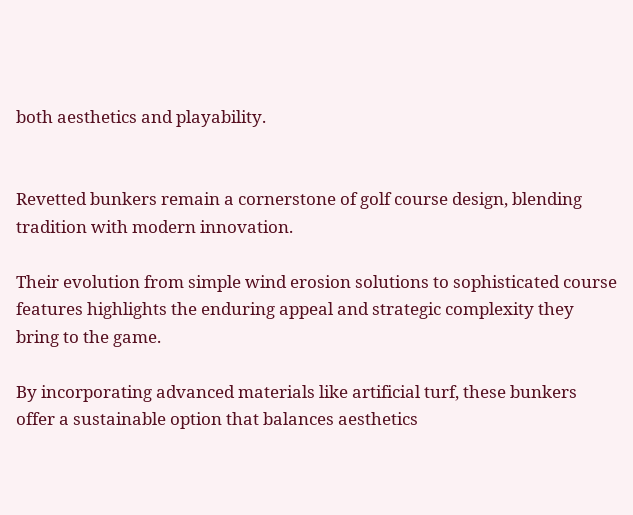both aesthetics and playability.


Revetted bunkers remain a cornerstone of golf course design, blending tradition with modern innovation.

Their evolution from simple wind erosion solutions to sophisticated course features highlights the enduring appeal and strategic complexity they bring to the game.

By incorporating advanced materials like artificial turf, these bunkers offer a sustainable option that balances aesthetics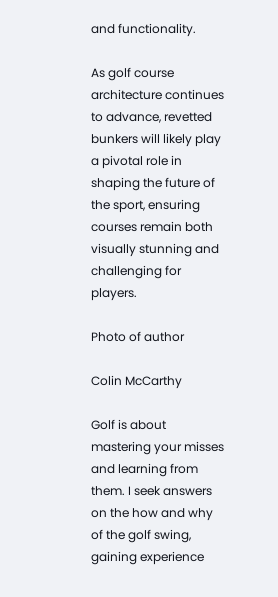and functionality.

As golf course architecture continues to advance, revetted bunkers will likely play a pivotal role in shaping the future of the sport, ensuring courses remain both visually stunning and challenging for players.

Photo of author

Colin McCarthy

Golf is about mastering your misses and learning from them. I seek answers on the how and why of the golf swing, gaining experience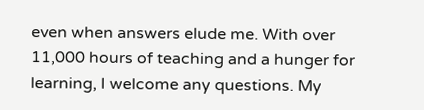even when answers elude me. With over 11,000 hours of teaching and a hunger for learning, I welcome any questions. My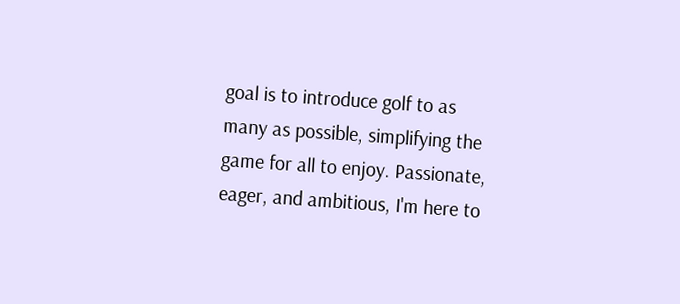goal is to introduce golf to as many as possible, simplifying the game for all to enjoy. Passionate, eager, and ambitious, I'm here to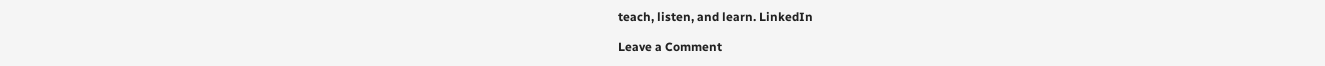teach, listen, and learn. LinkedIn

Leave a Comment